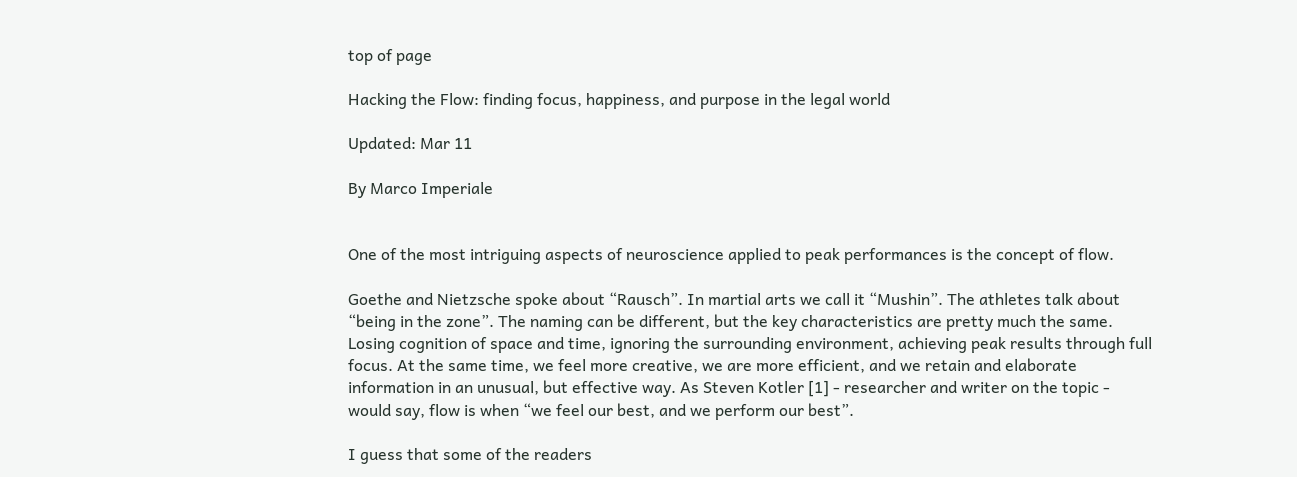top of page

Hacking the Flow: finding focus, happiness, and purpose in the legal world

Updated: Mar 11

By Marco Imperiale


One of the most intriguing aspects of neuroscience applied to peak performances is the concept of flow.

Goethe and Nietzsche spoke about “Rausch”. In martial arts we call it “Mushin”. The athletes talk about “being in the zone”. The naming can be different, but the key characteristics are pretty much the same. Losing cognition of space and time, ignoring the surrounding environment, achieving peak results through full focus. At the same time, we feel more creative, we are more efficient, and we retain and elaborate information in an unusual, but effective way. As Steven Kotler [1] - researcher and writer on the topic - would say, flow is when “we feel our best, and we perform our best”.

I guess that some of the readers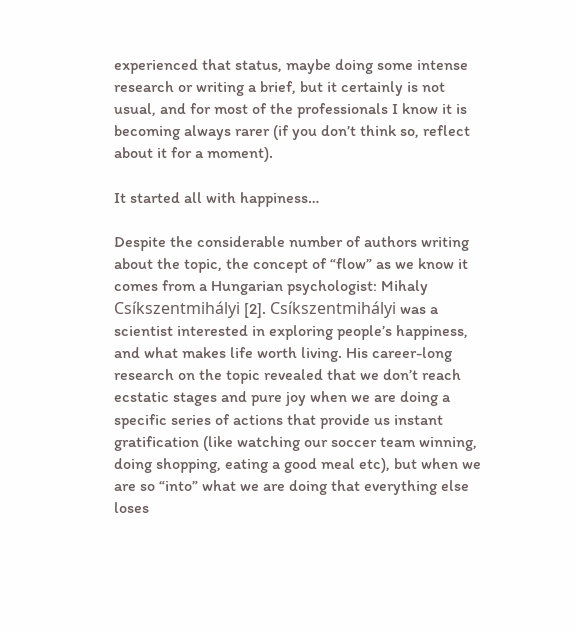experienced that status, maybe doing some intense research or writing a brief, but it certainly is not usual, and for most of the professionals I know it is becoming always rarer (if you don’t think so, reflect about it for a moment).

It started all with happiness…

Despite the considerable number of authors writing about the topic, the concept of “flow” as we know it comes from a Hungarian psychologist: Mihaly Csíkszentmihályi [2]. Csíkszentmihályi was a scientist interested in exploring people’s happiness, and what makes life worth living. His career-long research on the topic revealed that we don’t reach ecstatic stages and pure joy when we are doing a specific series of actions that provide us instant gratification (like watching our soccer team winning, doing shopping, eating a good meal etc), but when we are so “into” what we are doing that everything else loses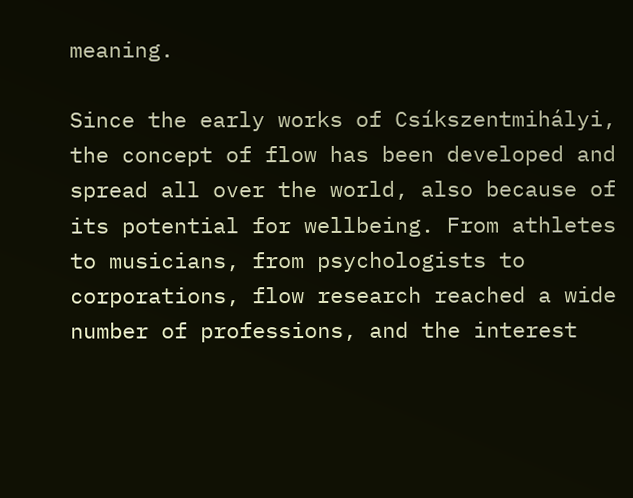meaning.

Since the early works of Csíkszentmihályi, the concept of flow has been developed and spread all over the world, also because of its potential for wellbeing. From athletes to musicians, from psychologists to corporations, flow research reached a wide number of professions, and the interest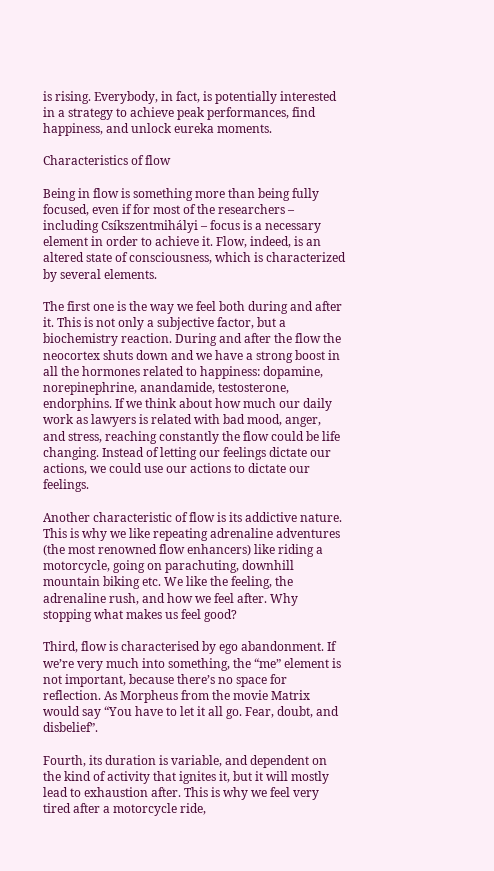is rising. Everybody, in fact, is potentially interested in a strategy to achieve peak performances, find happiness, and unlock eureka moments.

Characteristics of flow

Being in flow is something more than being fully focused, even if for most of the researchers – including Csíkszentmihályi – focus is a necessary element in order to achieve it. Flow, indeed, is an altered state of consciousness, which is characterized by several elements.

The first one is the way we feel both during and after it. This is not only a subjective factor, but a biochemistry reaction. During and after the flow the neocortex shuts down and we have a strong boost in all the hormones related to happiness: dopamine, norepinephrine, anandamide, testosterone, endorphins. If we think about how much our daily work as lawyers is related with bad mood, anger, and stress, reaching constantly the flow could be life changing. Instead of letting our feelings dictate our actions, we could use our actions to dictate our feelings.

Another characteristic of flow is its addictive nature. This is why we like repeating adrenaline adventures (the most renowned flow enhancers) like riding a motorcycle, going on parachuting, downhill mountain biking etc. We like the feeling, the adrenaline rush, and how we feel after. Why stopping what makes us feel good?

Third, flow is characterised by ego abandonment. If we’re very much into something, the “me” element is not important, because there’s no space for reflection. As Morpheus from the movie Matrix would say “You have to let it all go. Fear, doubt, and disbelief”.

Fourth, its duration is variable, and dependent on the kind of activity that ignites it, but it will mostly lead to exhaustion after. This is why we feel very tired after a motorcycle ride,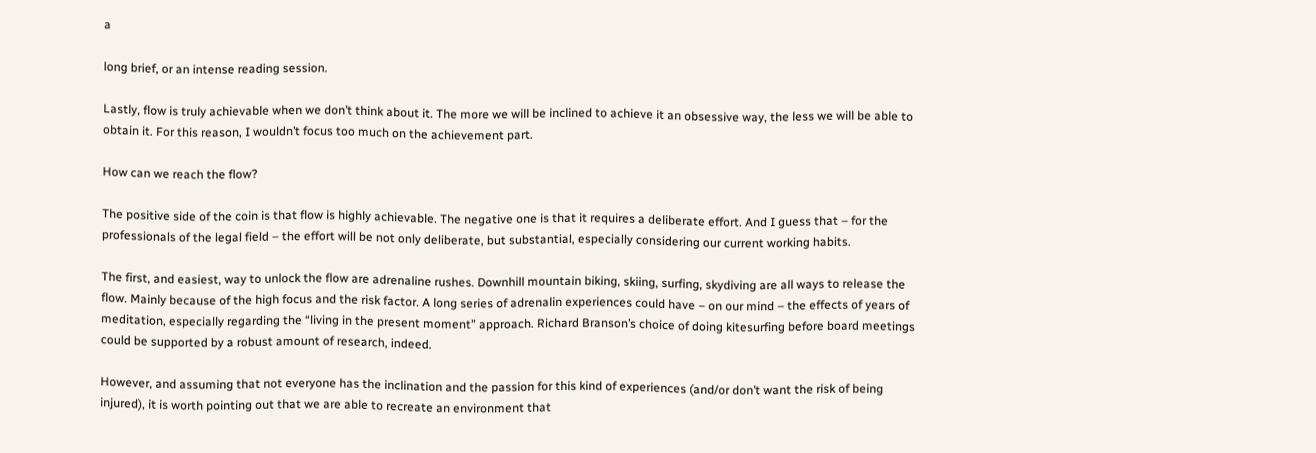a

long brief, or an intense reading session.

Lastly, flow is truly achievable when we don’t think about it. The more we will be inclined to achieve it an obsessive way, the less we will be able to obtain it. For this reason, I wouldn’t focus too much on the achievement part.

How can we reach the flow?

The positive side of the coin is that flow is highly achievable. The negative one is that it requires a deliberate effort. And I guess that – for the professionals of the legal field – the effort will be not only deliberate, but substantial, especially considering our current working habits.

The first, and easiest, way to unlock the flow are adrenaline rushes. Downhill mountain biking, skiing, surfing, skydiving are all ways to release the flow. Mainly because of the high focus and the risk factor. A long series of adrenalin experiences could have – on our mind – the effects of years of meditation, especially regarding the “living in the present moment” approach. Richard Branson’s choice of doing kitesurfing before board meetings could be supported by a robust amount of research, indeed.

However, and assuming that not everyone has the inclination and the passion for this kind of experiences (and/or don’t want the risk of being injured), it is worth pointing out that we are able to recreate an environment that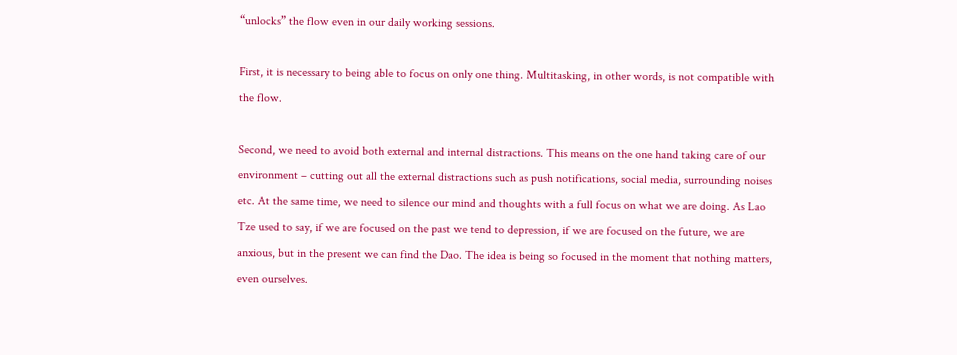“unlocks” the flow even in our daily working sessions.

First, it is necessary to being able to focus on only one thing. Multitasking, in other words, is not compatible with the flow.

Second, we need to avoid both external and internal distractions. This means on the one hand taking care of our environment – cutting out all the external distractions such as push notifications, social media, surrounding noises etc. At the same time, we need to silence our mind and thoughts with a full focus on what we are doing. As Lao Tze used to say, if we are focused on the past we tend to depression, if we are focused on the future, we are anxious, but in the present we can find the Dao. The idea is being so focused in the moment that nothing matters, even ourselves.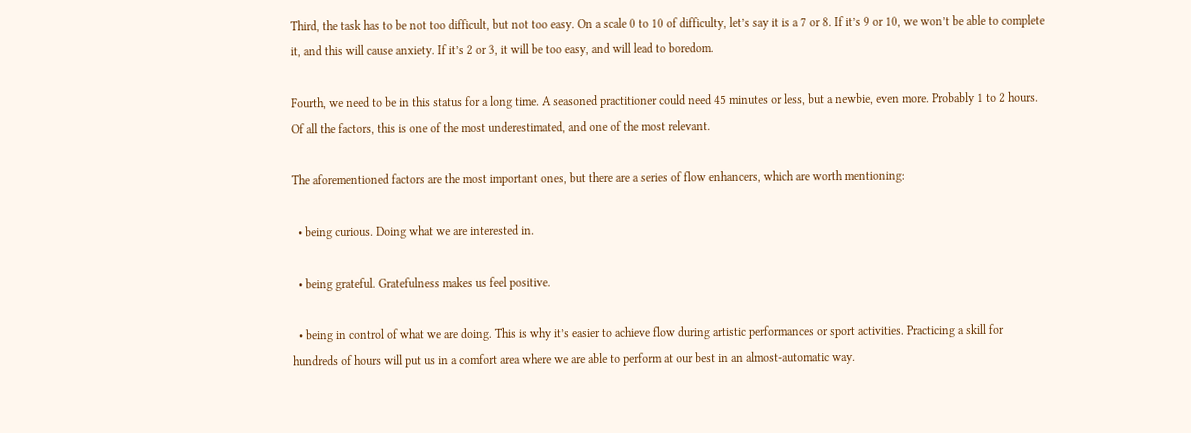Third, the task has to be not too difficult, but not too easy. On a scale 0 to 10 of difficulty, let’s say it is a 7 or 8. If it’s 9 or 10, we won’t be able to complete it, and this will cause anxiety. If it’s 2 or 3, it will be too easy, and will lead to boredom.

Fourth, we need to be in this status for a long time. A seasoned practitioner could need 45 minutes or less, but a newbie, even more. Probably 1 to 2 hours. Of all the factors, this is one of the most underestimated, and one of the most relevant.

The aforementioned factors are the most important ones, but there are a series of flow enhancers, which are worth mentioning:

  • being curious. Doing what we are interested in.

  • being grateful. Gratefulness makes us feel positive.

  • being in control of what we are doing. This is why it’s easier to achieve flow during artistic performances or sport activities. Practicing a skill for hundreds of hours will put us in a comfort area where we are able to perform at our best in an almost-automatic way.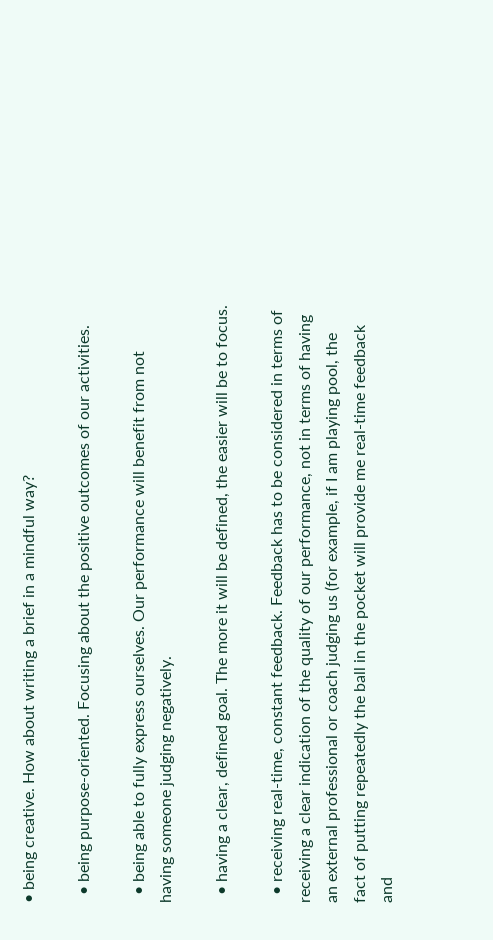• being creative. How about writing a brief in a mindful way?

  • being purpose-oriented. Focusing about the positive outcomes of our activities.

  • being able to fully express ourselves. Our performance will benefit from not having someone judging negatively.

  • having a clear, defined goal. The more it will be defined, the easier will be to focus.

  • receiving real-time, constant feedback. Feedback has to be considered in terms of receiving a clear indication of the quality of our performance, not in terms of having an external professional or coach judging us (for example, if I am playing pool, the fact of putting repeatedly the ball in the pocket will provide me real-time feedback and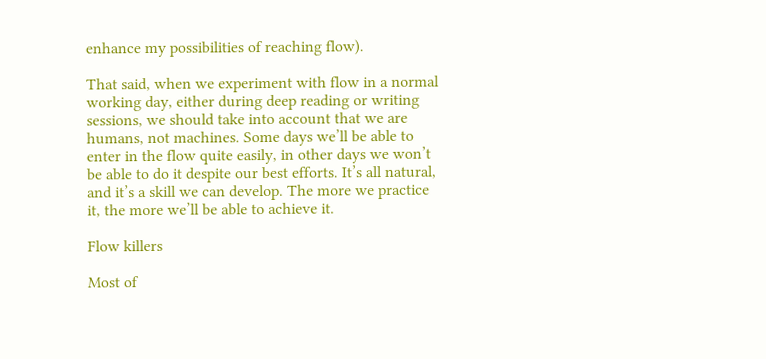enhance my possibilities of reaching flow).

That said, when we experiment with flow in a normal working day, either during deep reading or writing sessions, we should take into account that we are humans, not machines. Some days we’ll be able to enter in the flow quite easily, in other days we won’t be able to do it despite our best efforts. It’s all natural, and it’s a skill we can develop. The more we practice it, the more we’ll be able to achieve it.

Flow killers

Most of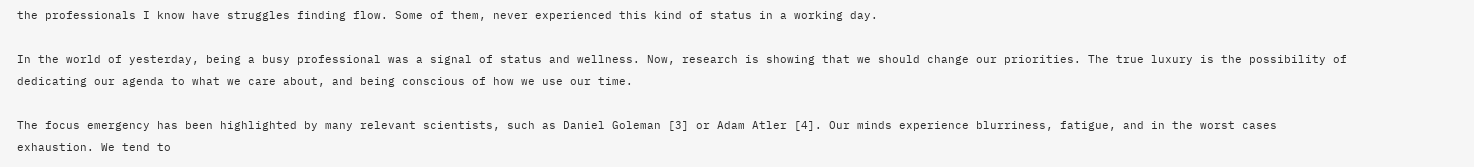the professionals I know have struggles finding flow. Some of them, never experienced this kind of status in a working day.

In the world of yesterday, being a busy professional was a signal of status and wellness. Now, research is showing that we should change our priorities. The true luxury is the possibility of dedicating our agenda to what we care about, and being conscious of how we use our time.

The focus emergency has been highlighted by many relevant scientists, such as Daniel Goleman [3] or Adam Atler [4]. Our minds experience blurriness, fatigue, and in the worst cases exhaustion. We tend to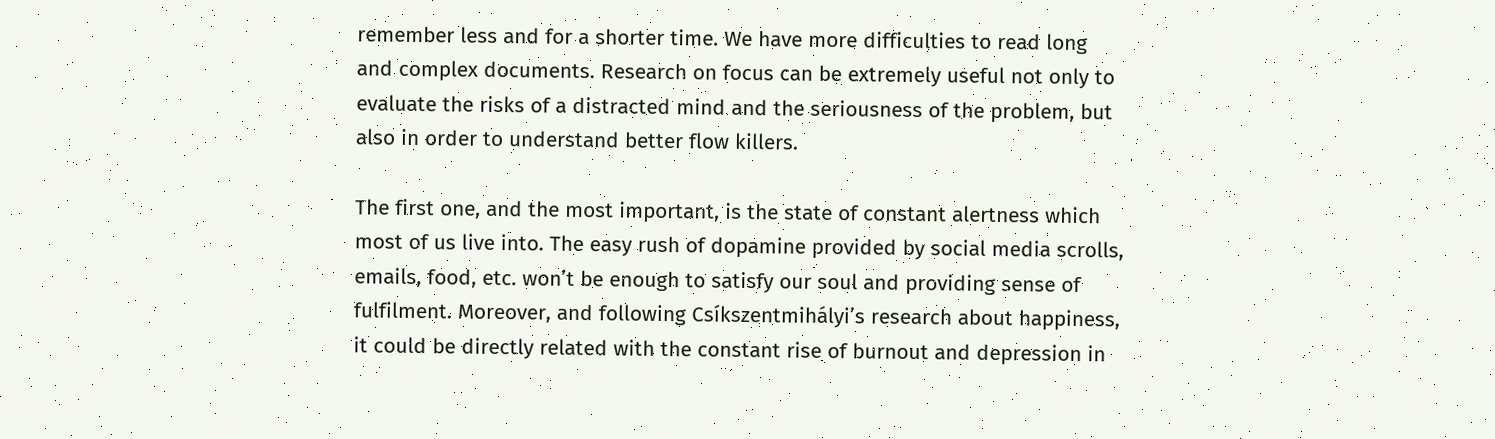remember less and for a shorter time. We have more difficulties to read long and complex documents. Research on focus can be extremely useful not only to evaluate the risks of a distracted mind and the seriousness of the problem, but also in order to understand better flow killers.

The first one, and the most important, is the state of constant alertness which most of us live into. The easy rush of dopamine provided by social media scrolls, emails, food, etc. won’t be enough to satisfy our soul and providing sense of fulfilment. Moreover, and following Csíkszentmihályi’s research about happiness, it could be directly related with the constant rise of burnout and depression in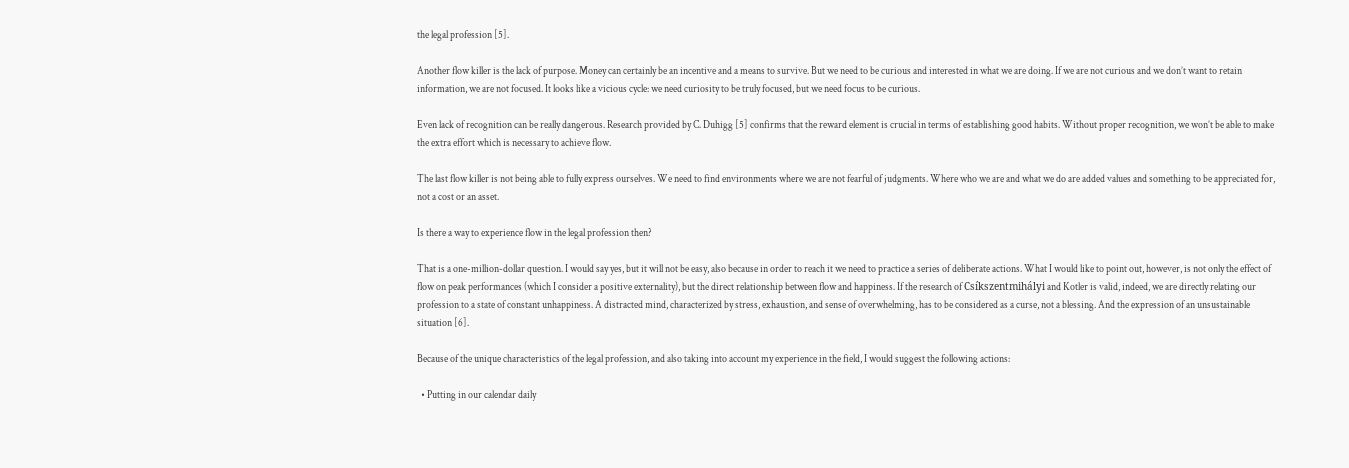the legal profession [5].

Another flow killer is the lack of purpose. Money can certainly be an incentive and a means to survive. But we need to be curious and interested in what we are doing. If we are not curious and we don’t want to retain information, we are not focused. It looks like a vicious cycle: we need curiosity to be truly focused, but we need focus to be curious.

Even lack of recognition can be really dangerous. Research provided by C. Duhigg [5] confirms that the reward element is crucial in terms of establishing good habits. Without proper recognition, we won’t be able to make the extra effort which is necessary to achieve flow.

The last flow killer is not being able to fully express ourselves. We need to find environments where we are not fearful of judgments. Where who we are and what we do are added values and something to be appreciated for, not a cost or an asset.

Is there a way to experience flow in the legal profession then?

That is a one-million-dollar question. I would say yes, but it will not be easy, also because in order to reach it we need to practice a series of deliberate actions. What I would like to point out, however, is not only the effect of flow on peak performances (which I consider a positive externality), but the direct relationship between flow and happiness. If the research of Csíkszentmihályi and Kotler is valid, indeed, we are directly relating our profession to a state of constant unhappiness. A distracted mind, characterized by stress, exhaustion, and sense of overwhelming, has to be considered as a curse, not a blessing. And the expression of an unsustainable situation [6].

Because of the unique characteristics of the legal profession, and also taking into account my experience in the field, I would suggest the following actions:

  • Putting in our calendar daily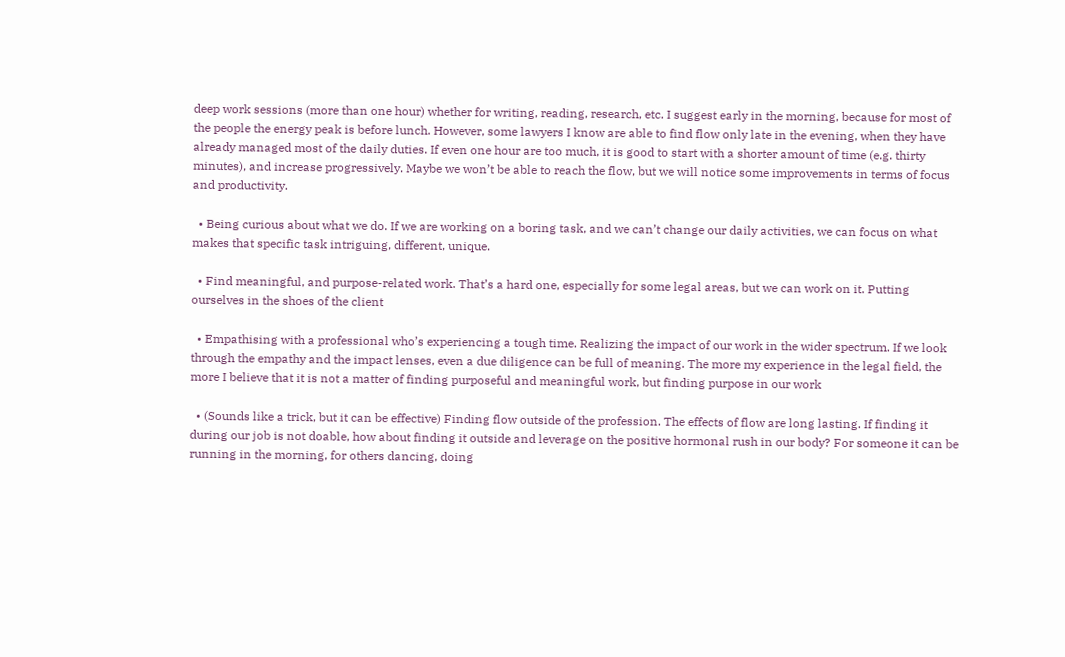deep work sessions (more than one hour) whether for writing, reading, research, etc. I suggest early in the morning, because for most of the people the energy peak is before lunch. However, some lawyers I know are able to find flow only late in the evening, when they have already managed most of the daily duties. If even one hour are too much, it is good to start with a shorter amount of time (e.g. thirty minutes), and increase progressively. Maybe we won’t be able to reach the flow, but we will notice some improvements in terms of focus and productivity.

  • Being curious about what we do. If we are working on a boring task, and we can’t change our daily activities, we can focus on what makes that specific task intriguing, different, unique.

  • Find meaningful, and purpose-related work. That’s a hard one, especially for some legal areas, but we can work on it. Putting ourselves in the shoes of the client

  • Empathising with a professional who’s experiencing a tough time. Realizing the impact of our work in the wider spectrum. If we look through the empathy and the impact lenses, even a due diligence can be full of meaning. The more my experience in the legal field, the more I believe that it is not a matter of finding purposeful and meaningful work, but finding purpose in our work

  • (Sounds like a trick, but it can be effective) Finding flow outside of the profession. The effects of flow are long lasting. If finding it during our job is not doable, how about finding it outside and leverage on the positive hormonal rush in our body? For someone it can be running in the morning, for others dancing, doing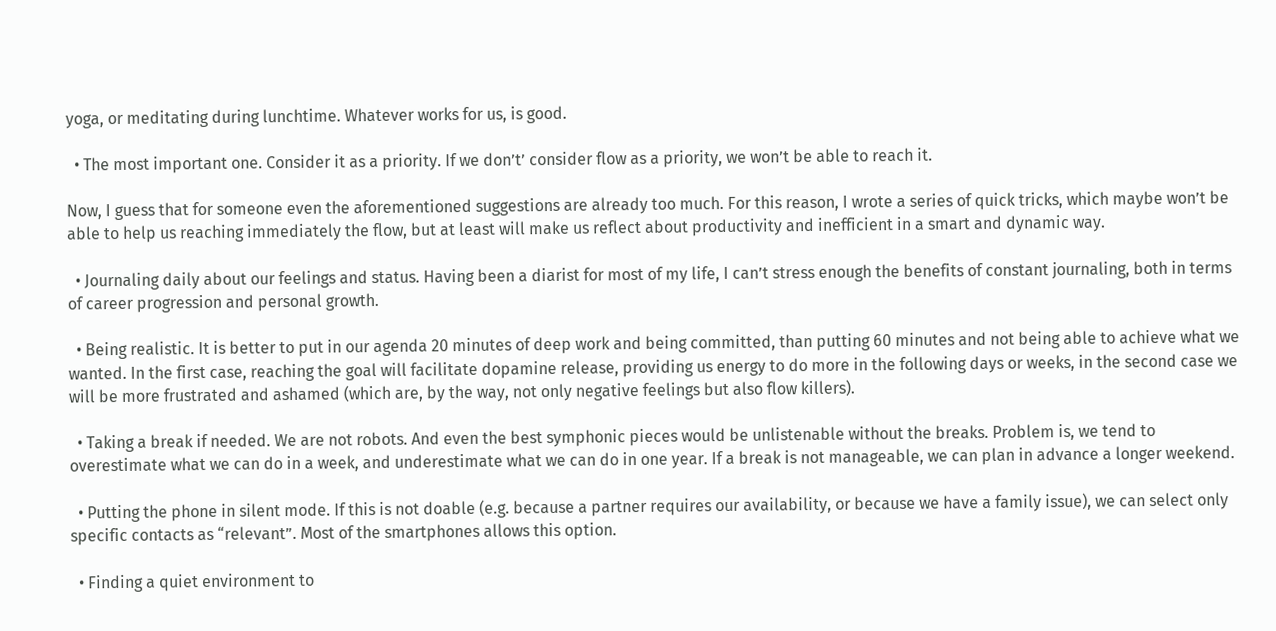yoga, or meditating during lunchtime. Whatever works for us, is good.

  • The most important one. Consider it as a priority. If we don’t’ consider flow as a priority, we won’t be able to reach it.

Now, I guess that for someone even the aforementioned suggestions are already too much. For this reason, I wrote a series of quick tricks, which maybe won’t be able to help us reaching immediately the flow, but at least will make us reflect about productivity and inefficient in a smart and dynamic way.

  • Journaling daily about our feelings and status. Having been a diarist for most of my life, I can’t stress enough the benefits of constant journaling, both in terms of career progression and personal growth.

  • Being realistic. It is better to put in our agenda 20 minutes of deep work and being committed, than putting 60 minutes and not being able to achieve what we wanted. In the first case, reaching the goal will facilitate dopamine release, providing us energy to do more in the following days or weeks, in the second case we will be more frustrated and ashamed (which are, by the way, not only negative feelings but also flow killers).

  • Taking a break if needed. We are not robots. And even the best symphonic pieces would be unlistenable without the breaks. Problem is, we tend to overestimate what we can do in a week, and underestimate what we can do in one year. If a break is not manageable, we can plan in advance a longer weekend.

  • Putting the phone in silent mode. If this is not doable (e.g. because a partner requires our availability, or because we have a family issue), we can select only specific contacts as “relevant”. Most of the smartphones allows this option.

  • Finding a quiet environment to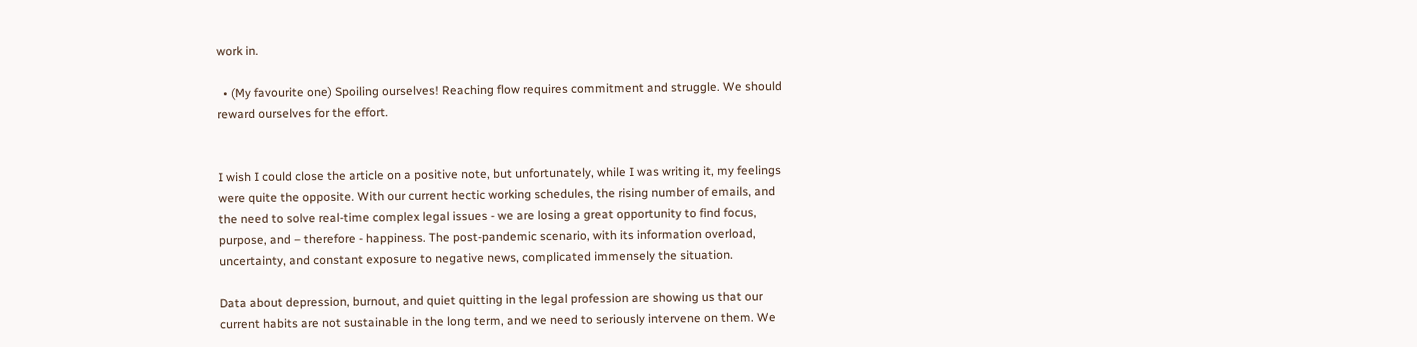work in.

  • (My favourite one) Spoiling ourselves! Reaching flow requires commitment and struggle. We should reward ourselves for the effort.


I wish I could close the article on a positive note, but unfortunately, while I was writing it, my feelings were quite the opposite. With our current hectic working schedules, the rising number of emails, and the need to solve real-time complex legal issues - we are losing a great opportunity to find focus, purpose, and – therefore - happiness. The post-pandemic scenario, with its information overload, uncertainty, and constant exposure to negative news, complicated immensely the situation.

Data about depression, burnout, and quiet quitting in the legal profession are showing us that our current habits are not sustainable in the long term, and we need to seriously intervene on them. We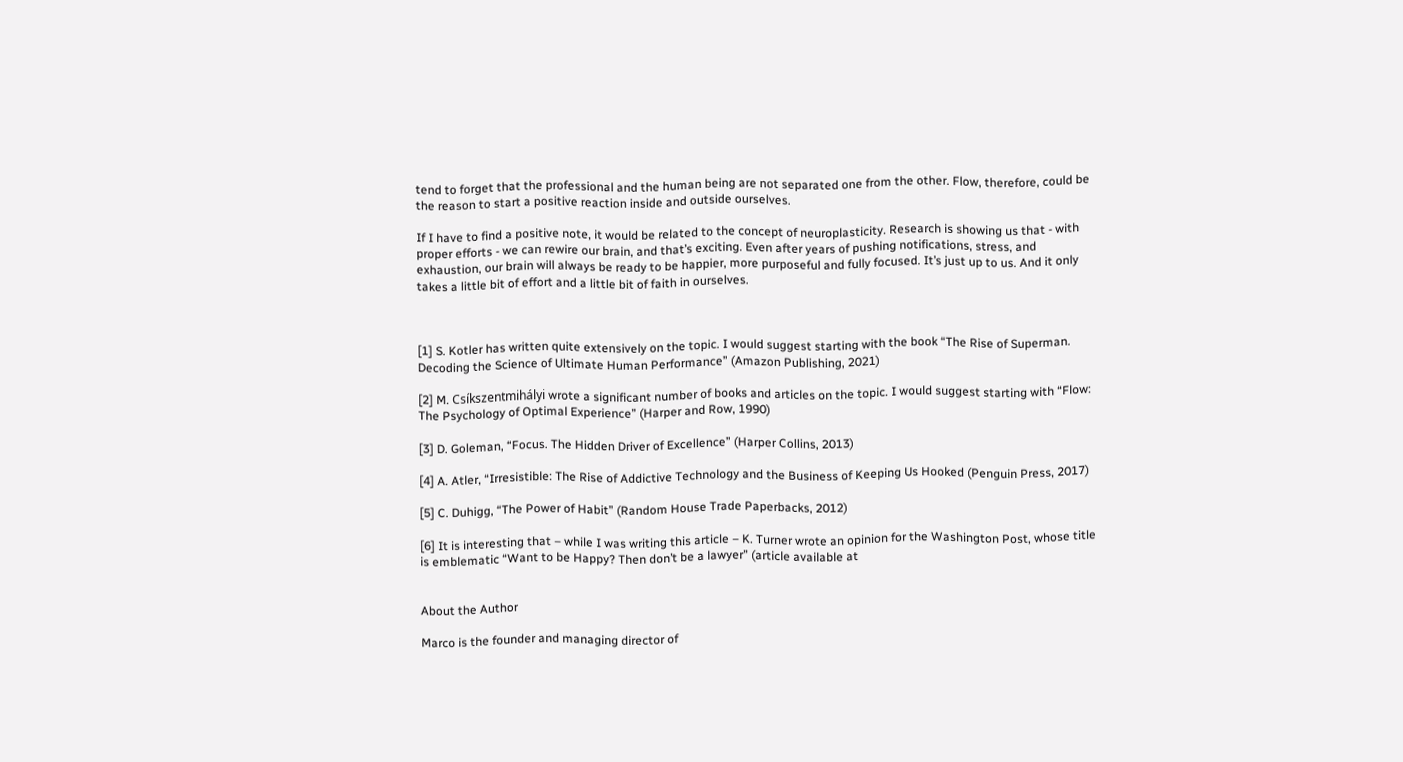tend to forget that the professional and the human being are not separated one from the other. Flow, therefore, could be the reason to start a positive reaction inside and outside ourselves.

If I have to find a positive note, it would be related to the concept of neuroplasticity. Research is showing us that - with proper efforts - we can rewire our brain, and that’s exciting. Even after years of pushing notifications, stress, and exhaustion, our brain will always be ready to be happier, more purposeful and fully focused. It’s just up to us. And it only takes a little bit of effort and a little bit of faith in ourselves.



[1] S. Kotler has written quite extensively on the topic. I would suggest starting with the book “The Rise of Superman. Decoding the Science of Ultimate Human Performance” (Amazon Publishing, 2021)

[2] M. Csíkszentmihályi wrote a significant number of books and articles on the topic. I would suggest starting with “Flow: The Psychology of Optimal Experience” (Harper and Row, 1990)

[3] D. Goleman, “Focus. The Hidden Driver of Excellence” (Harper Collins, 2013)

[4] A. Atler, “Irresistible: The Rise of Addictive Technology and the Business of Keeping Us Hooked (Penguin Press, 2017)

[5] C. Duhigg, “The Power of Habit” (Random House Trade Paperbacks, 2012)

[6] It is interesting that – while I was writing this article – K. Turner wrote an opinion for the Washington Post, whose title is emblematic “Want to be Happy? Then don’t be a lawyer” (article available at


About the Author

Marco is the founder and managing director of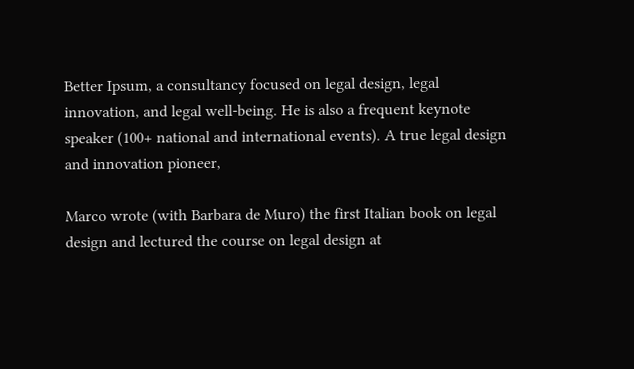Better Ipsum, a consultancy focused on legal design, legal innovation, and legal well-being. He is also a frequent keynote speaker (100+ national and international events). A true legal design and innovation pioneer,

Marco wrote (with Barbara de Muro) the first Italian book on legal design and lectured the course on legal design at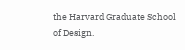the Harvard Graduate School of Design.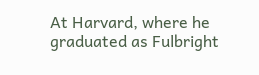At Harvard, where he graduated as Fulbright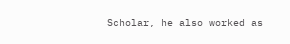Scholar, he also worked as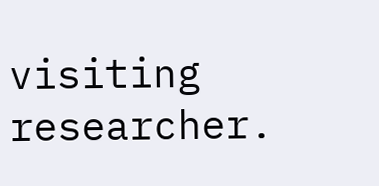visiting researcher.